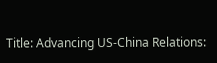Title: Advancing US-China Relations: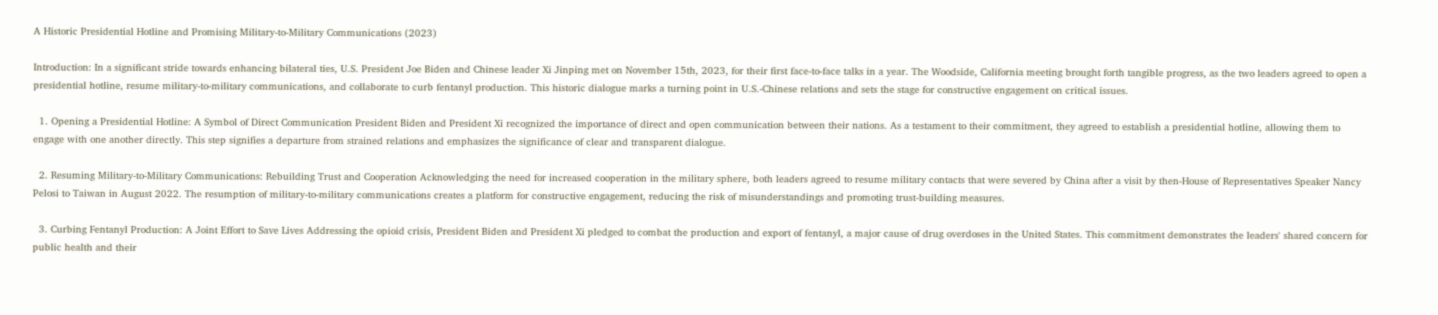A Historic Presidential Hotline and Promising Military-to-Military Communications (2023)

Introduction: In a significant stride towards enhancing bilateral ties, U.S. President Joe Biden and Chinese leader Xi Jinping met on November 15th, 2023, for their first face-to-face talks in a year. The Woodside, California meeting brought forth tangible progress, as the two leaders agreed to open a presidential hotline, resume military-to-military communications, and collaborate to curb fentanyl production. This historic dialogue marks a turning point in U.S.-Chinese relations and sets the stage for constructive engagement on critical issues.

  1. Opening a Presidential Hotline: A Symbol of Direct Communication President Biden and President Xi recognized the importance of direct and open communication between their nations. As a testament to their commitment, they agreed to establish a presidential hotline, allowing them to engage with one another directly. This step signifies a departure from strained relations and emphasizes the significance of clear and transparent dialogue.

  2. Resuming Military-to-Military Communications: Rebuilding Trust and Cooperation Acknowledging the need for increased cooperation in the military sphere, both leaders agreed to resume military contacts that were severed by China after a visit by then-House of Representatives Speaker Nancy Pelosi to Taiwan in August 2022. The resumption of military-to-military communications creates a platform for constructive engagement, reducing the risk of misunderstandings and promoting trust-building measures.

  3. Curbing Fentanyl Production: A Joint Effort to Save Lives Addressing the opioid crisis, President Biden and President Xi pledged to combat the production and export of fentanyl, a major cause of drug overdoses in the United States. This commitment demonstrates the leaders' shared concern for public health and their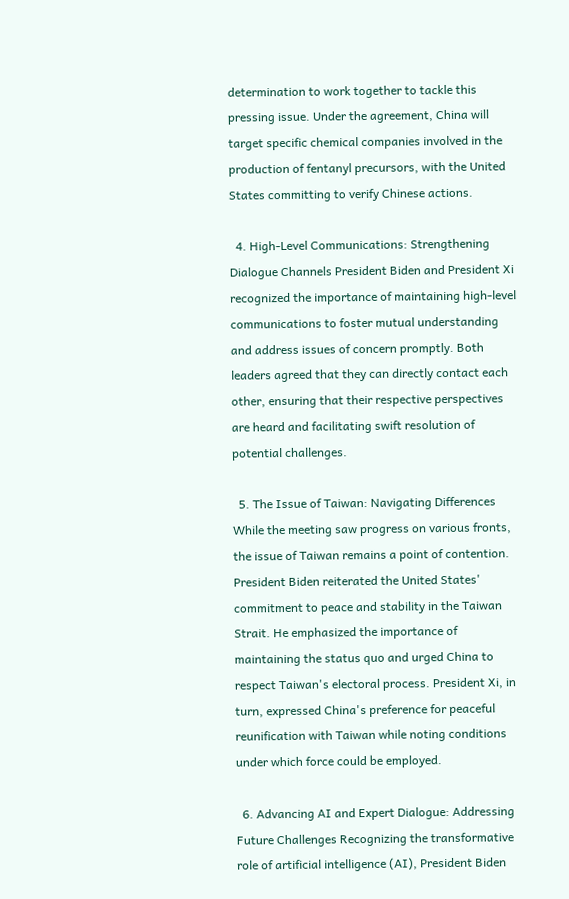determination to work together to tackle this pressing issue. Under the agreement, China will target specific chemical companies involved in the production of fentanyl precursors, with the United States committing to verify Chinese actions.

  4. High-Level Communications: Strengthening Dialogue Channels President Biden and President Xi recognized the importance of maintaining high-level communications to foster mutual understanding and address issues of concern promptly. Both leaders agreed that they can directly contact each other, ensuring that their respective perspectives are heard and facilitating swift resolution of potential challenges.

  5. The Issue of Taiwan: Navigating Differences While the meeting saw progress on various fronts, the issue of Taiwan remains a point of contention. President Biden reiterated the United States' commitment to peace and stability in the Taiwan Strait. He emphasized the importance of maintaining the status quo and urged China to respect Taiwan's electoral process. President Xi, in turn, expressed China's preference for peaceful reunification with Taiwan while noting conditions under which force could be employed.

  6. Advancing AI and Expert Dialogue: Addressing Future Challenges Recognizing the transformative role of artificial intelligence (AI), President Biden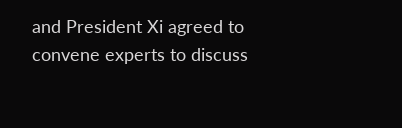and President Xi agreed to convene experts to discuss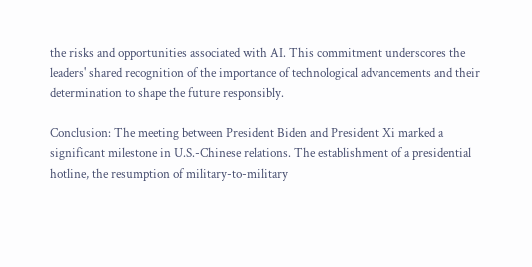the risks and opportunities associated with AI. This commitment underscores the leaders' shared recognition of the importance of technological advancements and their determination to shape the future responsibly.

Conclusion: The meeting between President Biden and President Xi marked a significant milestone in U.S.-Chinese relations. The establishment of a presidential hotline, the resumption of military-to-military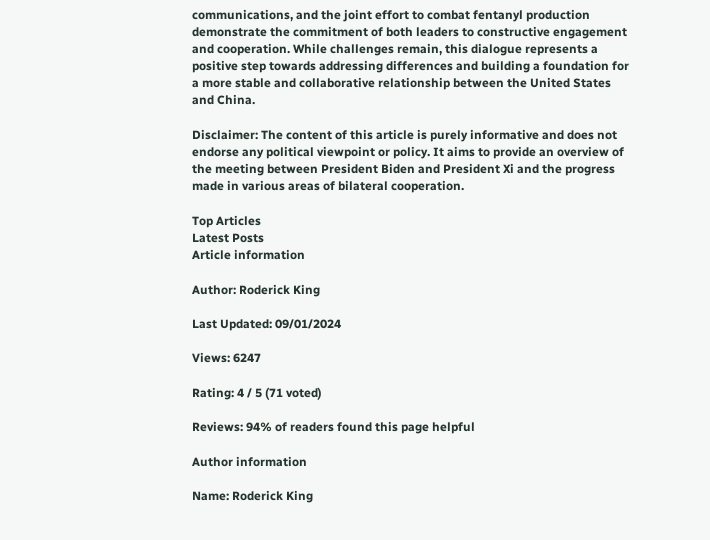communications, and the joint effort to combat fentanyl production demonstrate the commitment of both leaders to constructive engagement and cooperation. While challenges remain, this dialogue represents a positive step towards addressing differences and building a foundation for a more stable and collaborative relationship between the United States and China.

Disclaimer: The content of this article is purely informative and does not endorse any political viewpoint or policy. It aims to provide an overview of the meeting between President Biden and President Xi and the progress made in various areas of bilateral cooperation.

Top Articles
Latest Posts
Article information

Author: Roderick King

Last Updated: 09/01/2024

Views: 6247

Rating: 4 / 5 (71 voted)

Reviews: 94% of readers found this page helpful

Author information

Name: Roderick King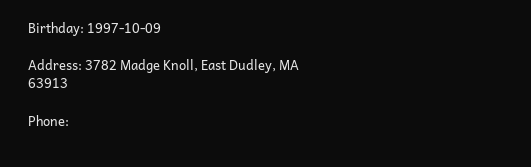Birthday: 1997-10-09

Address: 3782 Madge Knoll, East Dudley, MA 63913

Phone: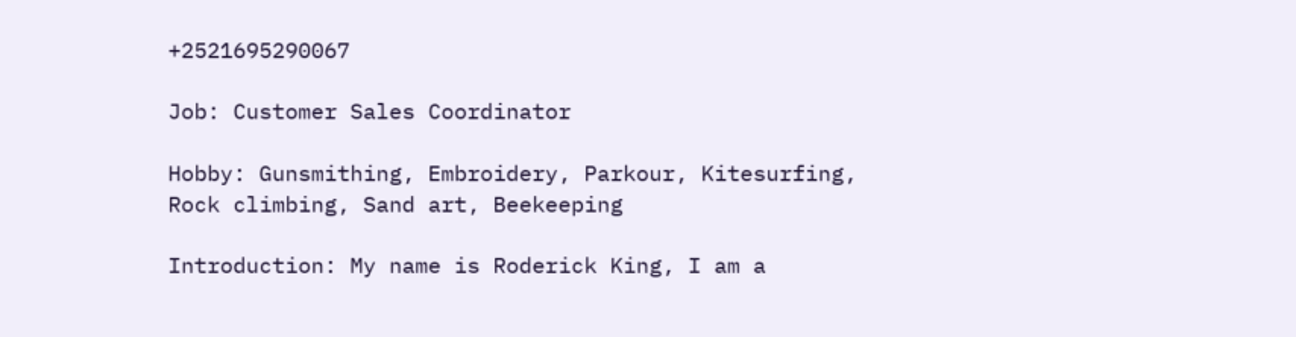+2521695290067

Job: Customer Sales Coordinator

Hobby: Gunsmithing, Embroidery, Parkour, Kitesurfing, Rock climbing, Sand art, Beekeeping

Introduction: My name is Roderick King, I am a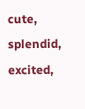cute, splendid, excited,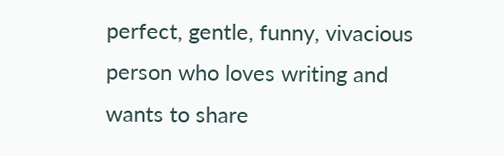perfect, gentle, funny, vivacious person who loves writing and wants to share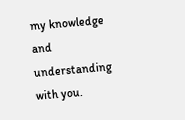my knowledge and understanding with you.